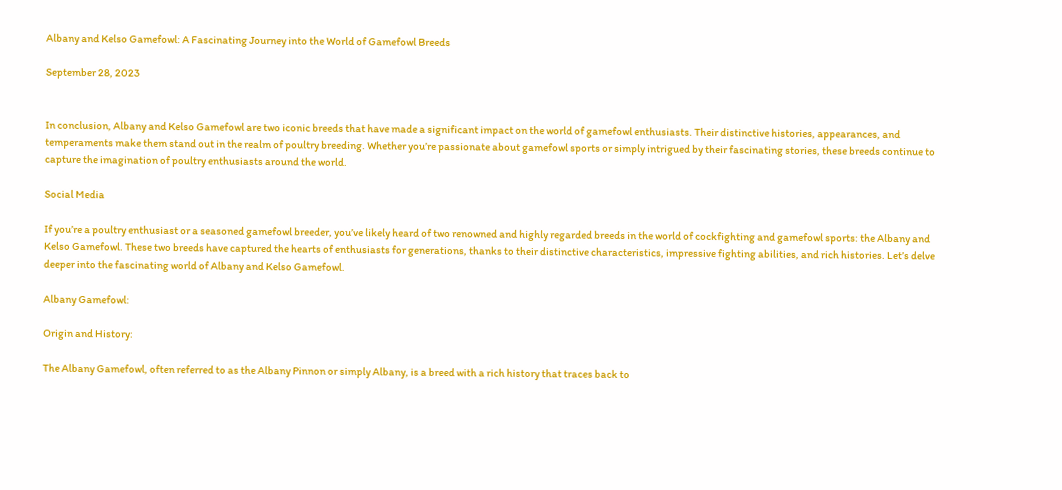Albany and Kelso Gamefowl: A Fascinating Journey into the World of Gamefowl Breeds

September 28, 2023


In conclusion, Albany and Kelso Gamefowl are two iconic breeds that have made a significant impact on the world of gamefowl enthusiasts. Their distinctive histories, appearances, and temperaments make them stand out in the realm of poultry breeding. Whether you’re passionate about gamefowl sports or simply intrigued by their fascinating stories, these breeds continue to capture the imagination of poultry enthusiasts around the world.

Social Media

If you’re a poultry enthusiast or a seasoned gamefowl breeder, you’ve likely heard of two renowned and highly regarded breeds in the world of cockfighting and gamefowl sports: the Albany and Kelso Gamefowl. These two breeds have captured the hearts of enthusiasts for generations, thanks to their distinctive characteristics, impressive fighting abilities, and rich histories. Let’s delve deeper into the fascinating world of Albany and Kelso Gamefowl.

Albany Gamefowl:

Origin and History:

The Albany Gamefowl, often referred to as the Albany Pinnon or simply Albany, is a breed with a rich history that traces back to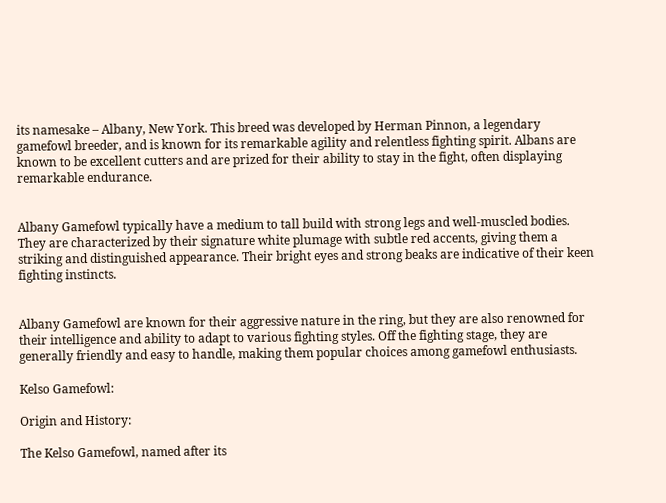its namesake – Albany, New York. This breed was developed by Herman Pinnon, a legendary gamefowl breeder, and is known for its remarkable agility and relentless fighting spirit. Albans are known to be excellent cutters and are prized for their ability to stay in the fight, often displaying remarkable endurance.


Albany Gamefowl typically have a medium to tall build with strong legs and well-muscled bodies. They are characterized by their signature white plumage with subtle red accents, giving them a striking and distinguished appearance. Their bright eyes and strong beaks are indicative of their keen fighting instincts.


Albany Gamefowl are known for their aggressive nature in the ring, but they are also renowned for their intelligence and ability to adapt to various fighting styles. Off the fighting stage, they are generally friendly and easy to handle, making them popular choices among gamefowl enthusiasts.

Kelso Gamefowl:

Origin and History:

The Kelso Gamefowl, named after its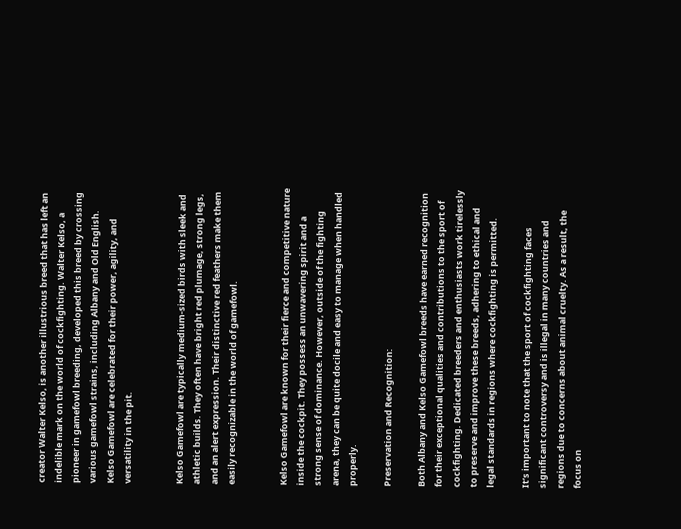creator Walter Kelso, is another illustrious breed that has left an indelible mark on the world of cockfighting. Walter Kelso, a pioneer in gamefowl breeding, developed this breed by crossing various gamefowl strains, including Albany and Old English. Kelso Gamefowl are celebrated for their power, agility, and versatility in the pit.


Kelso Gamefowl are typically medium-sized birds with sleek and athletic builds. They often have bright red plumage, strong legs, and an alert expression. Their distinctive red feathers make them easily recognizable in the world of gamefowl.


Kelso Gamefowl are known for their fierce and competitive nature inside the cockpit. They possess an unwavering spirit and a strong sense of dominance. However, outside of the fighting arena, they can be quite docile and easy to manage when handled properly.

Preservation and Recognition:

Both Albany and Kelso Gamefowl breeds have earned recognition for their exceptional qualities and contributions to the sport of cockfighting. Dedicated breeders and enthusiasts work tirelessly to preserve and improve these breeds, adhering to ethical and legal standards in regions where cockfighting is permitted.

It’s important to note that the sport of cockfighting faces significant controversy and is illegal in many countries and regions due to concerns about animal cruelty. As a result, the focus on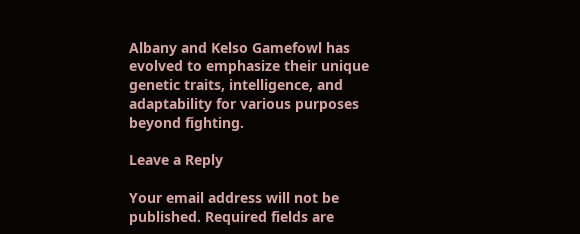Albany and Kelso Gamefowl has evolved to emphasize their unique genetic traits, intelligence, and adaptability for various purposes beyond fighting.

Leave a Reply

Your email address will not be published. Required fields are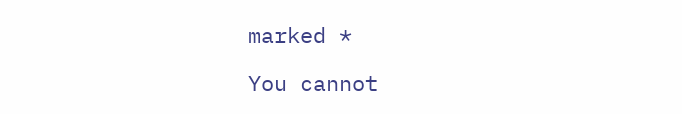marked *

You cannot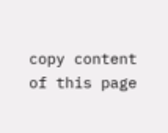copy content of this page